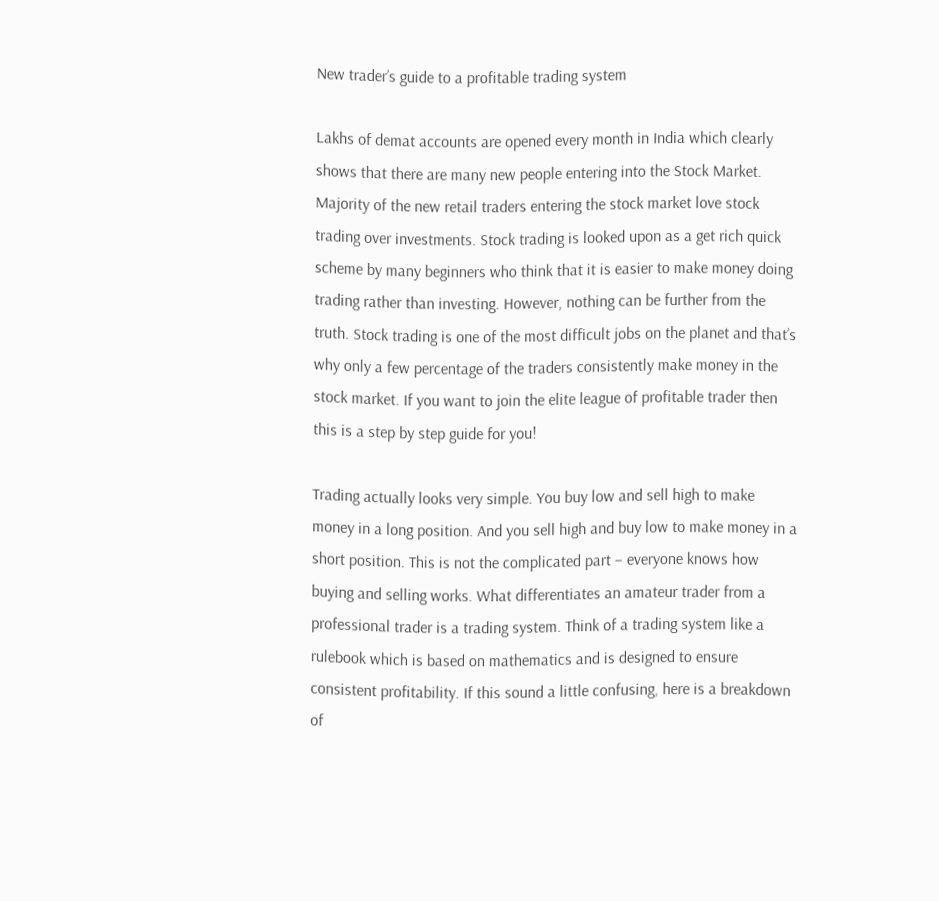New trader’s guide to a profitable trading system

Lakhs of demat accounts are opened every month in India which clearly shows that there are many new people entering into the Stock Market. Majority of the new retail traders entering the stock market love stock trading over investments. Stock trading is looked upon as a get rich quick scheme by many beginners who think that it is easier to make money doing trading rather than investing. However, nothing can be further from the truth. Stock trading is one of the most difficult jobs on the planet and that’s why only a few percentage of the traders consistently make money in the stock market. If you want to join the elite league of profitable trader then this is a step by step guide for you!

Trading actually looks very simple. You buy low and sell high to make money in a long position. And you sell high and buy low to make money in a short position. This is not the complicated part – everyone knows how buying and selling works. What differentiates an amateur trader from a professional trader is a trading system. Think of a trading system like a rulebook which is based on mathematics and is designed to ensure consistent profitability. If this sound a little confusing, here is a breakdown of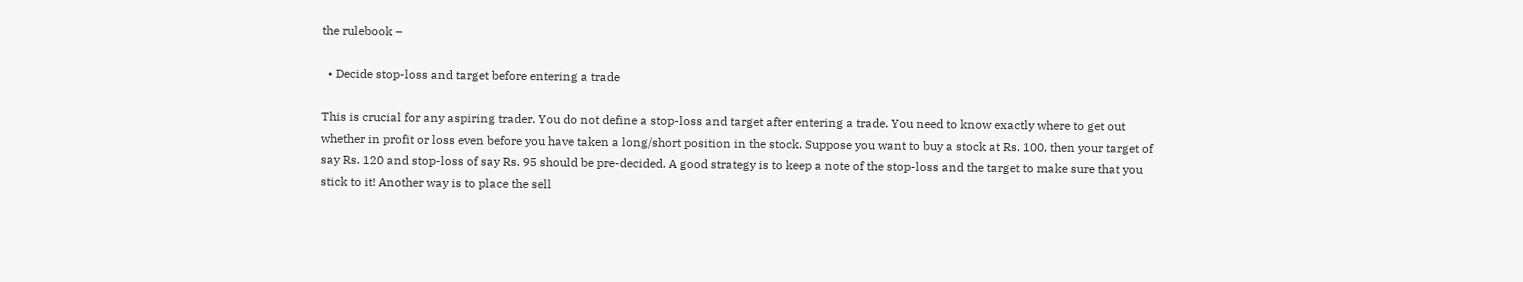the rulebook –

  • Decide stop-loss and target before entering a trade

This is crucial for any aspiring trader. You do not define a stop-loss and target after entering a trade. You need to know exactly where to get out whether in profit or loss even before you have taken a long/short position in the stock. Suppose you want to buy a stock at Rs. 100, then your target of say Rs. 120 and stop-loss of say Rs. 95 should be pre-decided. A good strategy is to keep a note of the stop-loss and the target to make sure that you stick to it! Another way is to place the sell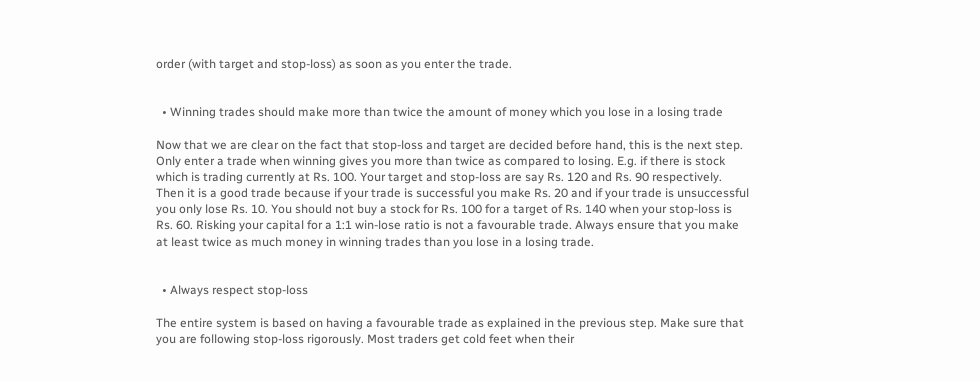order (with target and stop-loss) as soon as you enter the trade.


  • Winning trades should make more than twice the amount of money which you lose in a losing trade

Now that we are clear on the fact that stop-loss and target are decided before hand, this is the next step. Only enter a trade when winning gives you more than twice as compared to losing. E.g. if there is stock which is trading currently at Rs. 100. Your target and stop-loss are say Rs. 120 and Rs. 90 respectively. Then it is a good trade because if your trade is successful you make Rs. 20 and if your trade is unsuccessful you only lose Rs. 10. You should not buy a stock for Rs. 100 for a target of Rs. 140 when your stop-loss is Rs. 60. Risking your capital for a 1:1 win-lose ratio is not a favourable trade. Always ensure that you make at least twice as much money in winning trades than you lose in a losing trade.


  • Always respect stop-loss

The entire system is based on having a favourable trade as explained in the previous step. Make sure that you are following stop-loss rigorously. Most traders get cold feet when their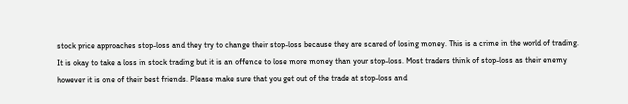stock price approaches stop-loss and they try to change their stop-loss because they are scared of losing money. This is a crime in the world of trading. It is okay to take a loss in stock trading but it is an offence to lose more money than your stop-loss. Most traders think of stop-loss as their enemy however it is one of their best friends. Please make sure that you get out of the trade at stop-loss and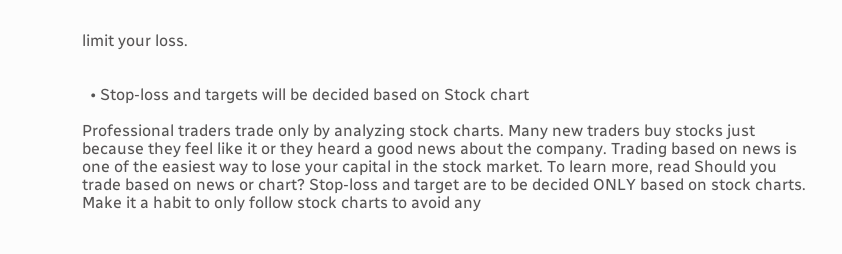limit your loss.


  • Stop-loss and targets will be decided based on Stock chart

Professional traders trade only by analyzing stock charts. Many new traders buy stocks just because they feel like it or they heard a good news about the company. Trading based on news is one of the easiest way to lose your capital in the stock market. To learn more, read Should you trade based on news or chart? Stop-loss and target are to be decided ONLY based on stock charts. Make it a habit to only follow stock charts to avoid any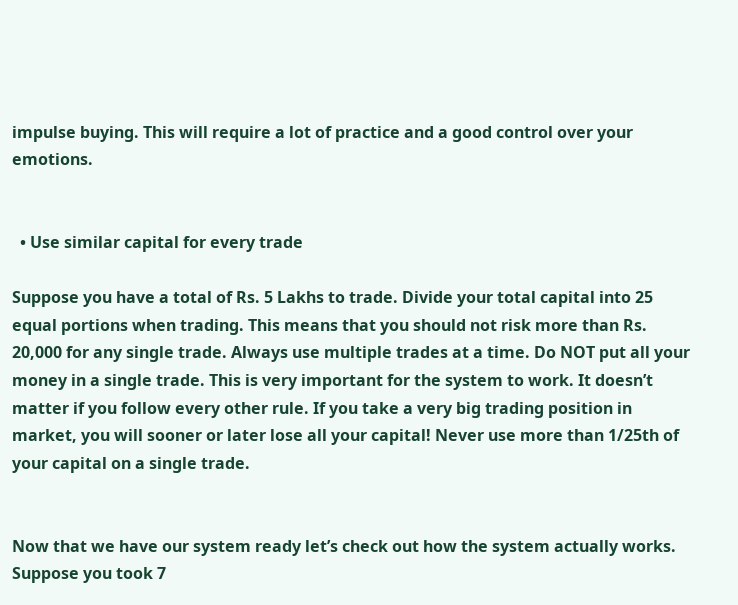impulse buying. This will require a lot of practice and a good control over your emotions.


  • Use similar capital for every trade

Suppose you have a total of Rs. 5 Lakhs to trade. Divide your total capital into 25 equal portions when trading. This means that you should not risk more than Rs. 20,000 for any single trade. Always use multiple trades at a time. Do NOT put all your money in a single trade. This is very important for the system to work. It doesn’t matter if you follow every other rule. If you take a very big trading position in market, you will sooner or later lose all your capital! Never use more than 1/25th of your capital on a single trade.


Now that we have our system ready let’s check out how the system actually works. Suppose you took 7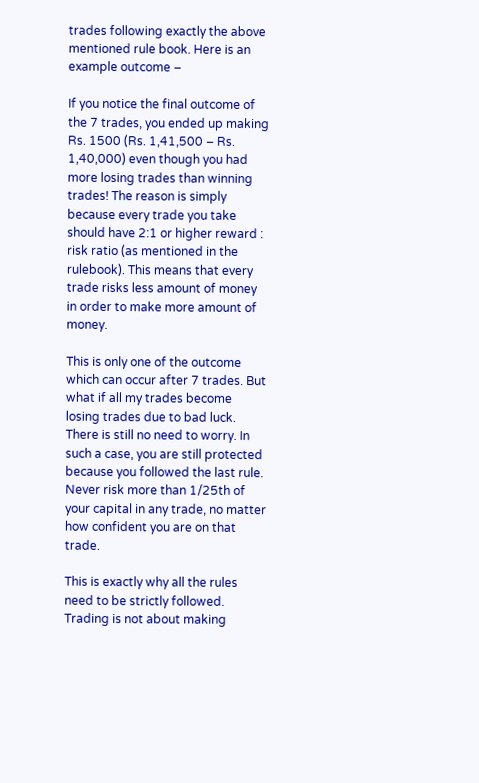trades following exactly the above mentioned rule book. Here is an example outcome –

If you notice the final outcome of the 7 trades, you ended up making Rs. 1500 (Rs. 1,41,500 – Rs. 1,40,000) even though you had more losing trades than winning trades! The reason is simply because every trade you take should have 2:1 or higher reward : risk ratio (as mentioned in the rulebook). This means that every trade risks less amount of money in order to make more amount of money.

This is only one of the outcome which can occur after 7 trades. But what if all my trades become losing trades due to bad luck. There is still no need to worry. In such a case, you are still protected because you followed the last rule. Never risk more than 1/25th of your capital in any trade, no matter how confident you are on that trade.

This is exactly why all the rules need to be strictly followed. Trading is not about making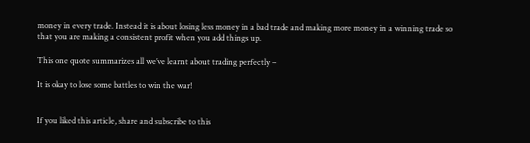money in every trade. Instead it is about losing less money in a bad trade and making more money in a winning trade so that you are making a consistent profit when you add things up.

This one quote summarizes all we’ve learnt about trading perfectly –

It is okay to lose some battles to win the war!


If you liked this article, share and subscribe to this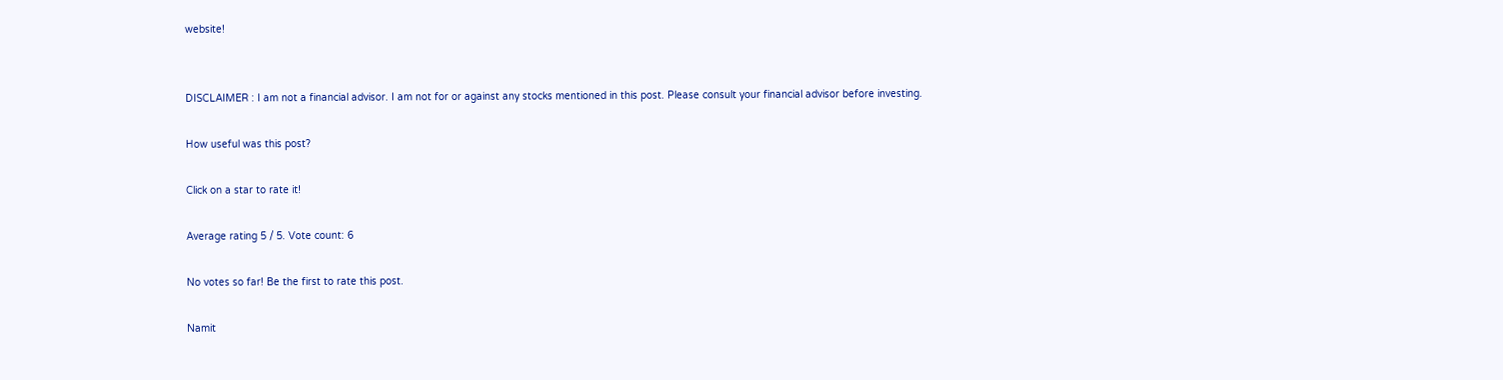website!


DISCLAIMER : I am not a financial advisor. I am not for or against any stocks mentioned in this post. Please consult your financial advisor before investing.

How useful was this post?

Click on a star to rate it!

Average rating 5 / 5. Vote count: 6

No votes so far! Be the first to rate this post.

Namit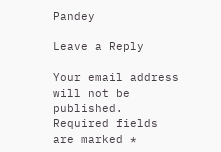Pandey

Leave a Reply

Your email address will not be published. Required fields are marked *